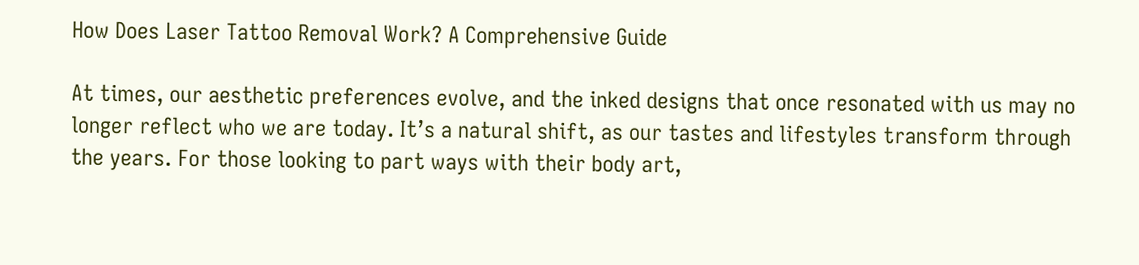How Does Laser Tattoo Removal Work? A Comprehensive Guide

At times, our aesthetic preferences evolve, and the inked designs that once resonated with us may no longer reflect who we are today. It’s a natural shift, as our tastes and lifestyles transform through the years. For those looking to part ways with their body art,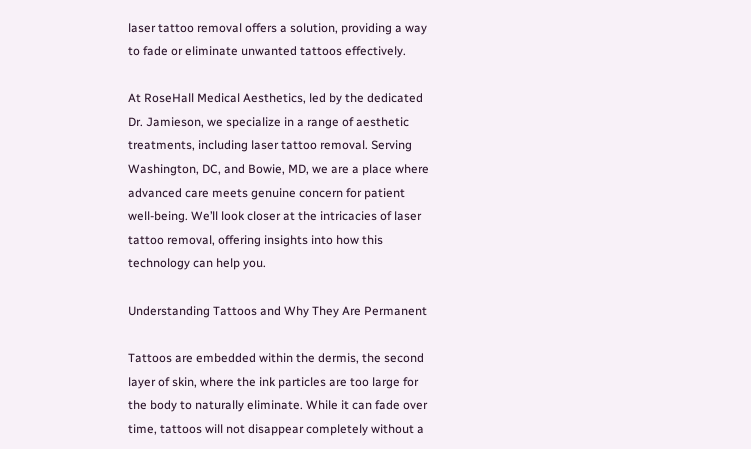laser tattoo removal offers a solution, providing a way to fade or eliminate unwanted tattoos effectively.

At RoseHall Medical Aesthetics, led by the dedicated Dr. Jamieson, we specialize in a range of aesthetic treatments, including laser tattoo removal. Serving Washington, DC, and Bowie, MD, we are a place where advanced care meets genuine concern for patient well-being. We’ll look closer at the intricacies of laser tattoo removal, offering insights into how this technology can help you.

Understanding Tattoos and Why They Are Permanent

Tattoos are embedded within the dermis, the second layer of skin, where the ink particles are too large for the body to naturally eliminate. While it can fade over time, tattoos will not disappear completely without a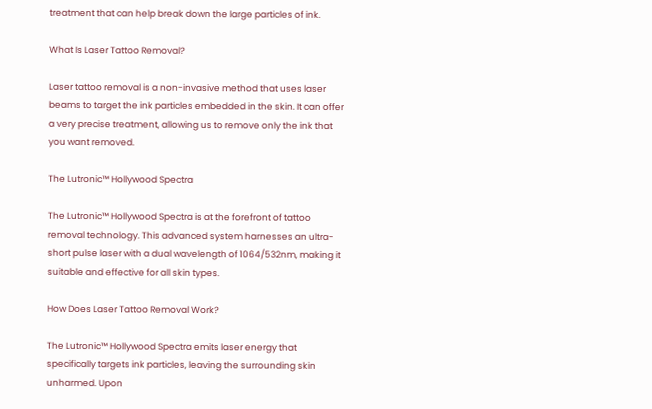treatment that can help break down the large particles of ink.

What Is Laser Tattoo Removal?

Laser tattoo removal is a non-invasive method that uses laser beams to target the ink particles embedded in the skin. It can offer a very precise treatment, allowing us to remove only the ink that you want removed.

The Lutronic™ Hollywood Spectra

The Lutronic™ Hollywood Spectra is at the forefront of tattoo removal technology. This advanced system harnesses an ultra-short pulse laser with a dual wavelength of 1064/532nm, making it suitable and effective for all skin types.

How Does Laser Tattoo Removal Work?

The Lutronic™ Hollywood Spectra emits laser energy that specifically targets ink particles, leaving the surrounding skin unharmed. Upon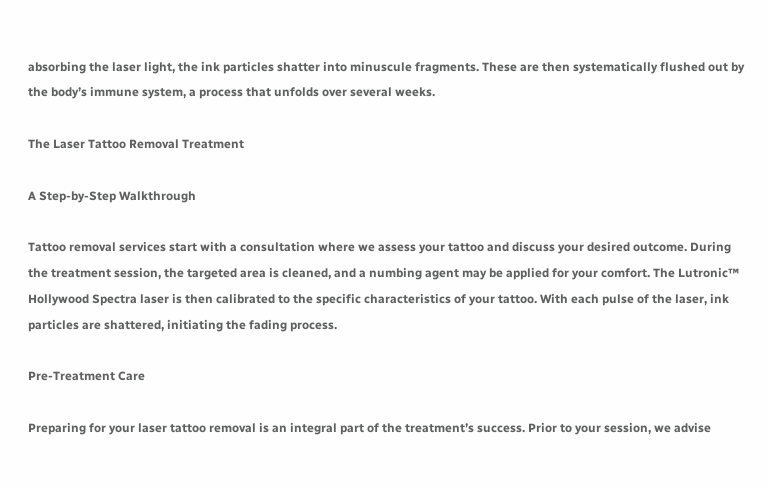absorbing the laser light, the ink particles shatter into minuscule fragments. These are then systematically flushed out by the body’s immune system, a process that unfolds over several weeks.

The Laser Tattoo Removal Treatment

A Step-by-Step Walkthrough

Tattoo removal services start with a consultation where we assess your tattoo and discuss your desired outcome. During the treatment session, the targeted area is cleaned, and a numbing agent may be applied for your comfort. The Lutronic™ Hollywood Spectra laser is then calibrated to the specific characteristics of your tattoo. With each pulse of the laser, ink particles are shattered, initiating the fading process.

Pre-Treatment Care

Preparing for your laser tattoo removal is an integral part of the treatment’s success. Prior to your session, we advise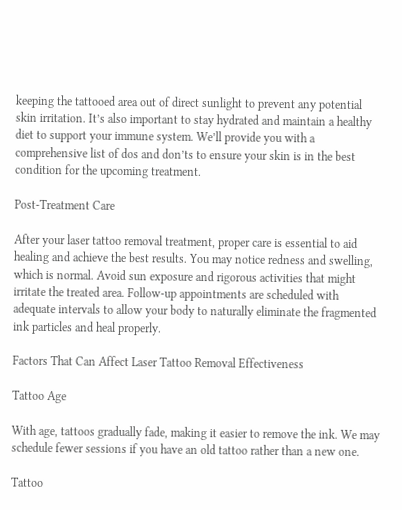keeping the tattooed area out of direct sunlight to prevent any potential skin irritation. It’s also important to stay hydrated and maintain a healthy diet to support your immune system. We’ll provide you with a comprehensive list of dos and don’ts to ensure your skin is in the best condition for the upcoming treatment.

Post-Treatment Care

After your laser tattoo removal treatment, proper care is essential to aid healing and achieve the best results. You may notice redness and swelling, which is normal. Avoid sun exposure and rigorous activities that might irritate the treated area. Follow-up appointments are scheduled with adequate intervals to allow your body to naturally eliminate the fragmented ink particles and heal properly.

Factors That Can Affect Laser Tattoo Removal Effectiveness

Tattoo Age

With age, tattoos gradually fade, making it easier to remove the ink. We may schedule fewer sessions if you have an old tattoo rather than a new one.

Tattoo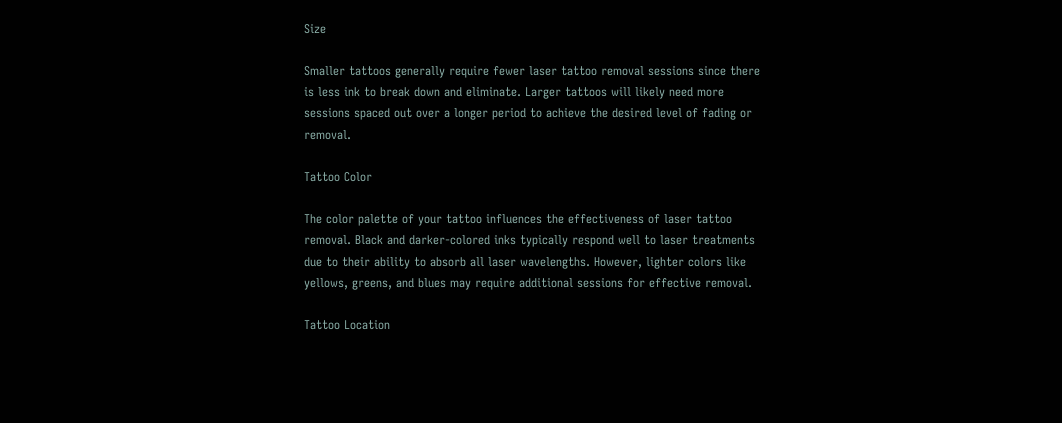Size

Smaller tattoos generally require fewer laser tattoo removal sessions since there is less ink to break down and eliminate. Larger tattoos will likely need more sessions spaced out over a longer period to achieve the desired level of fading or removal.

Tattoo Color

The color palette of your tattoo influences the effectiveness of laser tattoo removal. Black and darker-colored inks typically respond well to laser treatments due to their ability to absorb all laser wavelengths. However, lighter colors like yellows, greens, and blues may require additional sessions for effective removal.

Tattoo Location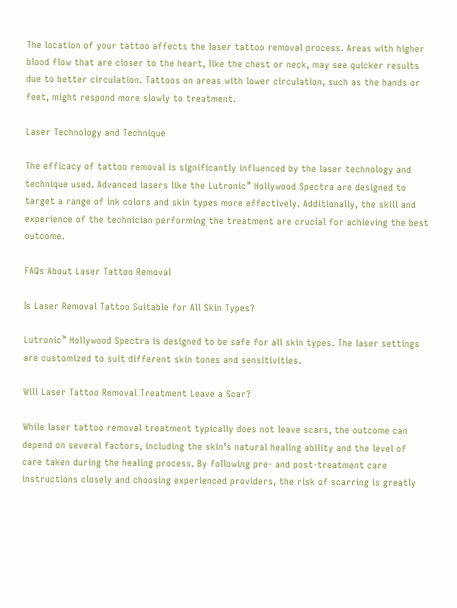The location of your tattoo affects the laser tattoo removal process. Areas with higher blood flow that are closer to the heart, like the chest or neck, may see quicker results due to better circulation. Tattoos on areas with lower circulation, such as the hands or feet, might respond more slowly to treatment.

Laser Technology and Technique

The efficacy of tattoo removal is significantly influenced by the laser technology and technique used. Advanced lasers like the Lutronic™ Hollywood Spectra are designed to target a range of ink colors and skin types more effectively. Additionally, the skill and experience of the technician performing the treatment are crucial for achieving the best outcome.

FAQs About Laser Tattoo Removal

Is Laser Removal Tattoo Suitable for All Skin Types?

Lutronic™ Hollywood Spectra is designed to be safe for all skin types. The laser settings are customized to suit different skin tones and sensitivities.

Will Laser Tattoo Removal Treatment Leave a Scar?

While laser tattoo removal treatment typically does not leave scars, the outcome can depend on several factors, including the skin’s natural healing ability and the level of care taken during the healing process. By following pre- and post-treatment care instructions closely and choosing experienced providers, the risk of scarring is greatly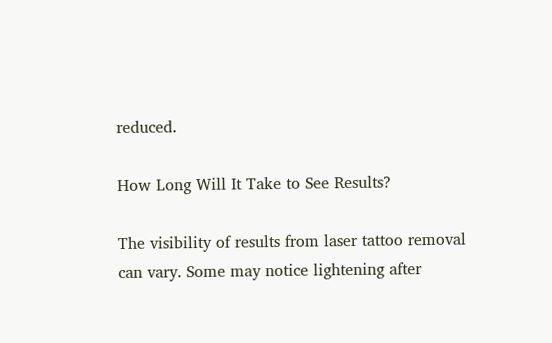reduced.

How Long Will It Take to See Results?

The visibility of results from laser tattoo removal can vary. Some may notice lightening after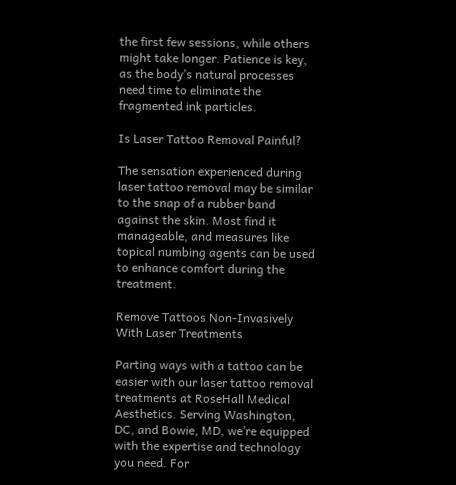the first few sessions, while others might take longer. Patience is key, as the body’s natural processes need time to eliminate the fragmented ink particles.

Is Laser Tattoo Removal Painful?

The sensation experienced during laser tattoo removal may be similar to the snap of a rubber band against the skin. Most find it manageable, and measures like topical numbing agents can be used to enhance comfort during the treatment.

Remove Tattoos Non-Invasively With Laser Treatments

Parting ways with a tattoo can be easier with our laser tattoo removal treatments at RoseHall Medical Aesthetics. Serving Washington, DC, and Bowie, MD, we’re equipped with the expertise and technology you need. For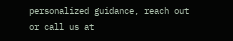personalized guidance, reach out or call us at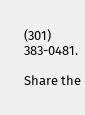(301) 383-0481.

Share the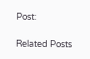Post:

Related Posts